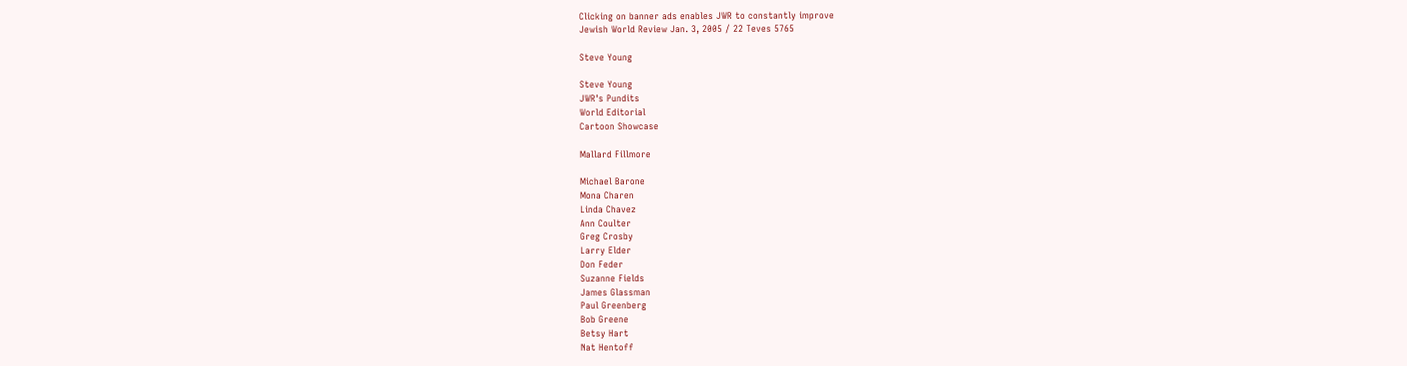Clicking on banner ads enables JWR to constantly improve
Jewish World Review Jan. 3, 2005 / 22 Teves 5765

Steve Young

Steve Young
JWR's Pundits
World Editorial
Cartoon Showcase

Mallard Fillmore

Michael Barone
Mona Charen
Linda Chavez
Ann Coulter
Greg Crosby
Larry Elder
Don Feder
Suzanne Fields
James Glassman
Paul Greenberg
Bob Greene
Betsy Hart
Nat Hentoff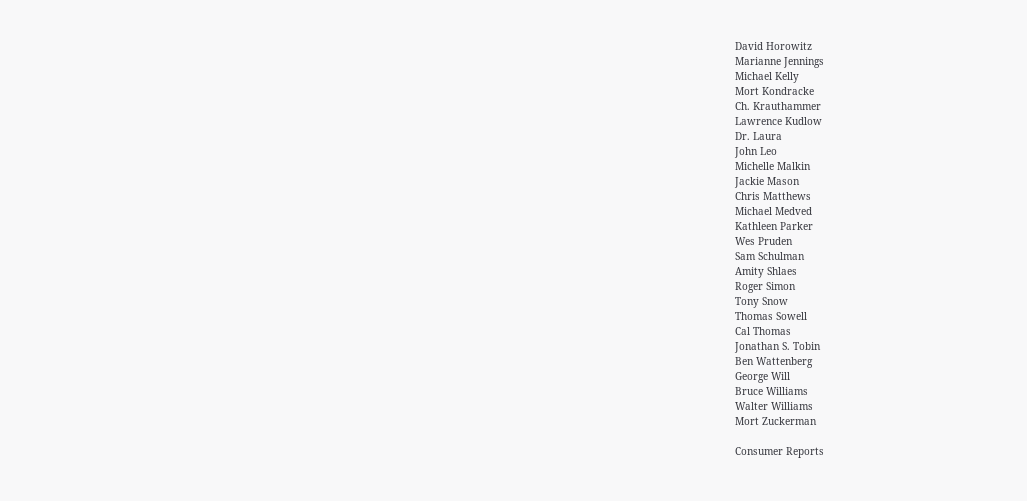David Horowitz
Marianne Jennings
Michael Kelly
Mort Kondracke
Ch. Krauthammer
Lawrence Kudlow
Dr. Laura
John Leo
Michelle Malkin
Jackie Mason
Chris Matthews
Michael Medved
Kathleen Parker
Wes Pruden
Sam Schulman
Amity Shlaes
Roger Simon
Tony Snow
Thomas Sowell
Cal Thomas
Jonathan S. Tobin
Ben Wattenberg
George Will
Bruce Williams
Walter Williams
Mort Zuckerman

Consumer Reports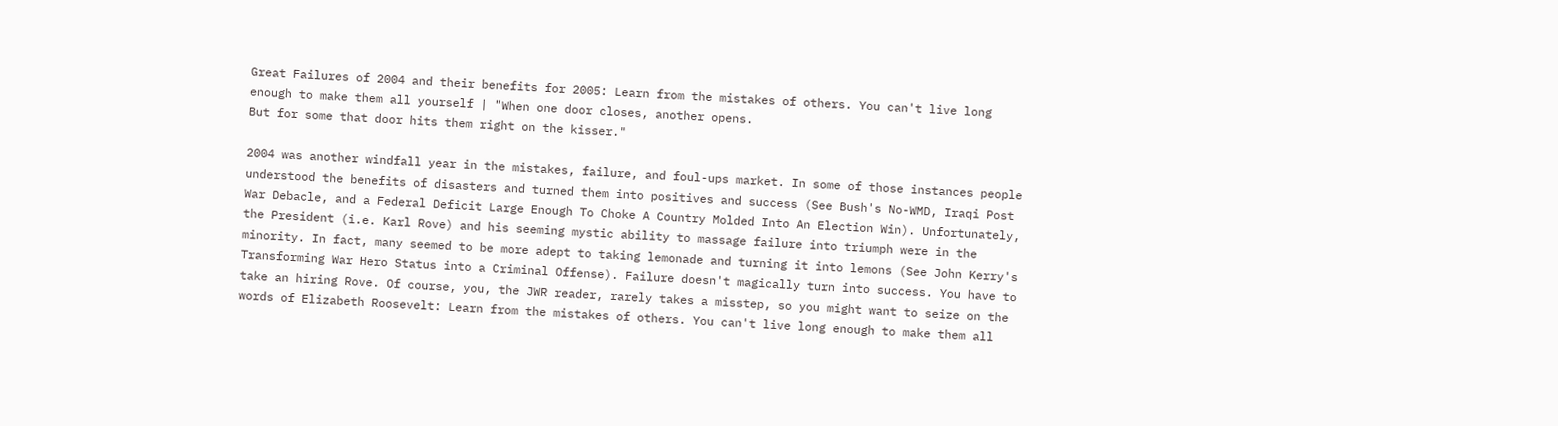Great Failures of 2004 and their benefits for 2005: Learn from the mistakes of others. You can't live long enough to make them all yourself | "When one door closes, another opens.
But for some that door hits them right on the kisser."

2004 was another windfall year in the mistakes, failure, and foul-ups market. In some of those instances people understood the benefits of disasters and turned them into positives and success (See Bush's No-WMD, Iraqi Post War Debacle, and a Federal Deficit Large Enough To Choke A Country Molded Into An Election Win). Unfortunately, the President (i.e. Karl Rove) and his seeming mystic ability to massage failure into triumph were in the minority. In fact, many seemed to be more adept to taking lemonade and turning it into lemons (See John Kerry's Transforming War Hero Status into a Criminal Offense). Failure doesn't magically turn into success. You have to take an hiring Rove. Of course, you, the JWR reader, rarely takes a misstep, so you might want to seize on the words of Elizabeth Roosevelt: Learn from the mistakes of others. You can't live long enough to make them all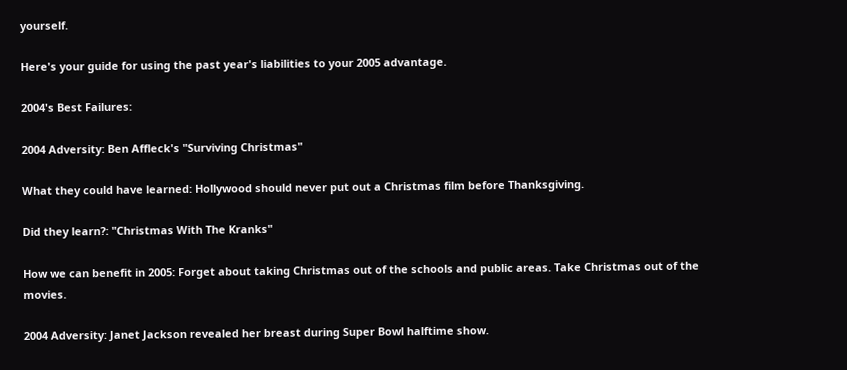yourself.

Here's your guide for using the past year's liabilities to your 2005 advantage.

2004's Best Failures:

2004 Adversity: Ben Affleck's "Surviving Christmas"

What they could have learned: Hollywood should never put out a Christmas film before Thanksgiving.

Did they learn?: "Christmas With The Kranks"

How we can benefit in 2005: Forget about taking Christmas out of the schools and public areas. Take Christmas out of the movies.

2004 Adversity: Janet Jackson revealed her breast during Super Bowl halftime show.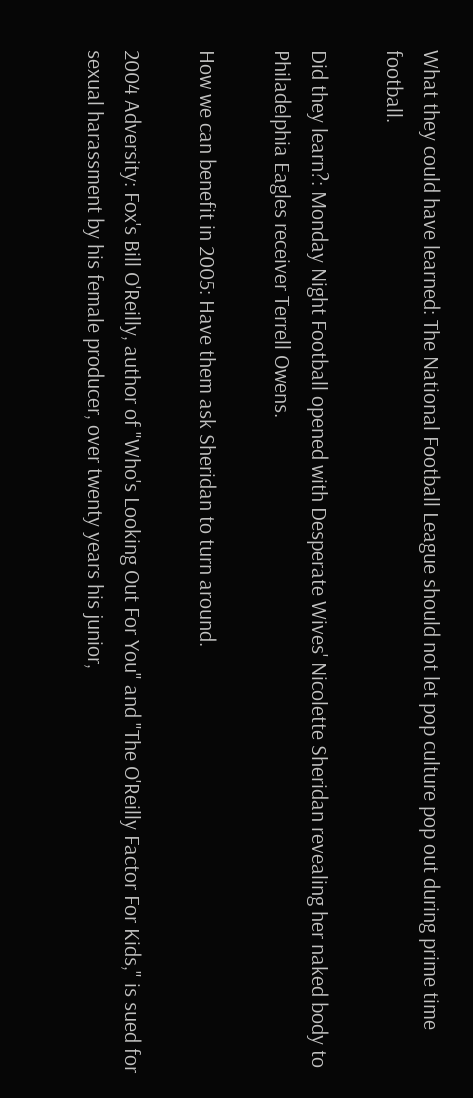What they could have learned: The National Football League should not let pop culture pop out during prime time football.

Did they learn?: Monday Night Football opened with Desperate Wives' Nicolette Sheridan revealing her naked body to Philadelphia Eagles receiver Terrell Owens.

How we can benefit in 2005: Have them ask Sheridan to turn around.

2004 Adversity: Fox's Bill O'Reilly, author of "Who's Looking Out For You" and "The O'Reilly Factor For Kids," is sued for sexual harassment by his female producer, over twenty years his junior,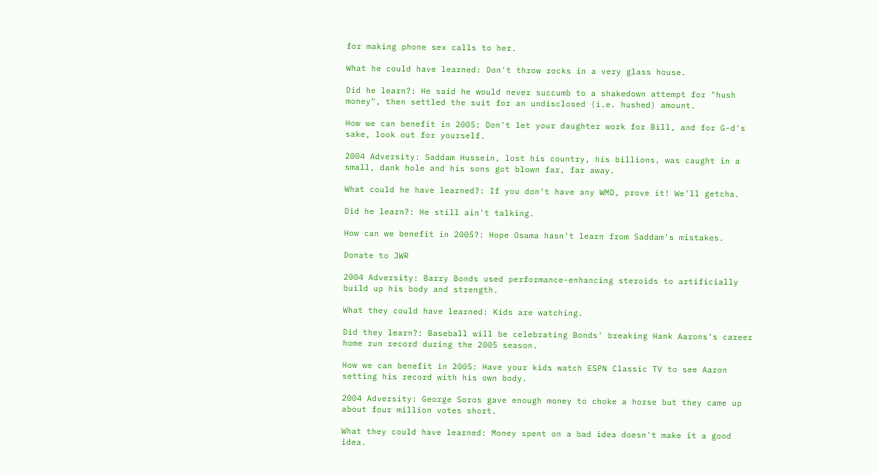for making phone sex calls to her.

What he could have learned: Don't throw rocks in a very glass house.

Did he learn?: He said he would never succumb to a shakedown attempt for "hush money", then settled the suit for an undisclosed (i.e. hushed) amount.

How we can benefit in 2005: Don't let your daughter work for Bill, and for G-d's sake, look out for yourself.

2004 Adversity: Saddam Hussein, lost his country, his billions, was caught in a small, dank hole and his sons got blown far, far away.

What could he have learned?: If you don't have any WMD, prove it! We'll getcha.

Did he learn?: He still ain't talking.

How can we benefit in 2005?: Hope Osama hasn't learn from Saddam's mistakes.

Donate to JWR

2004 Adversity: Barry Bonds used performance-enhancing steroids to artificially build up his body and strength.

What they could have learned: Kids are watching.

Did they learn?: Baseball will be celebrating Bonds' breaking Hank Aarons's career home run record during the 2005 season.

How we can benefit in 2005: Have your kids watch ESPN Classic TV to see Aaron setting his record with his own body.

2004 Adversity: George Soros gave enough money to choke a horse but they came up about four million votes short.

What they could have learned: Money spent on a bad idea doesn't make it a good idea.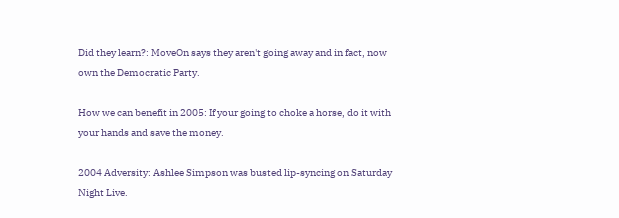Did they learn?: MoveOn says they aren't going away and in fact, now own the Democratic Party.

How we can benefit in 2005: If your going to choke a horse, do it with your hands and save the money.

2004 Adversity: Ashlee Simpson was busted lip-syncing on Saturday Night Live.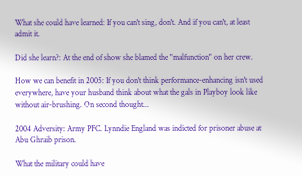What she could have learned: If you can't sing, don't. And if you can't, at least admit it.

Did she learn?: At the end of show she blamed the "malfunction" on her crew.

How we can benefit in 2005: If you don't think performance-enhancing isn't used everywhere, have your husband think about what the gals in Playboy look like without air-brushing. On second thought...

2004 Adversity: Army PFC. Lynndie England was indicted for prisoner abuse at Abu Ghraib prison.

What the military could have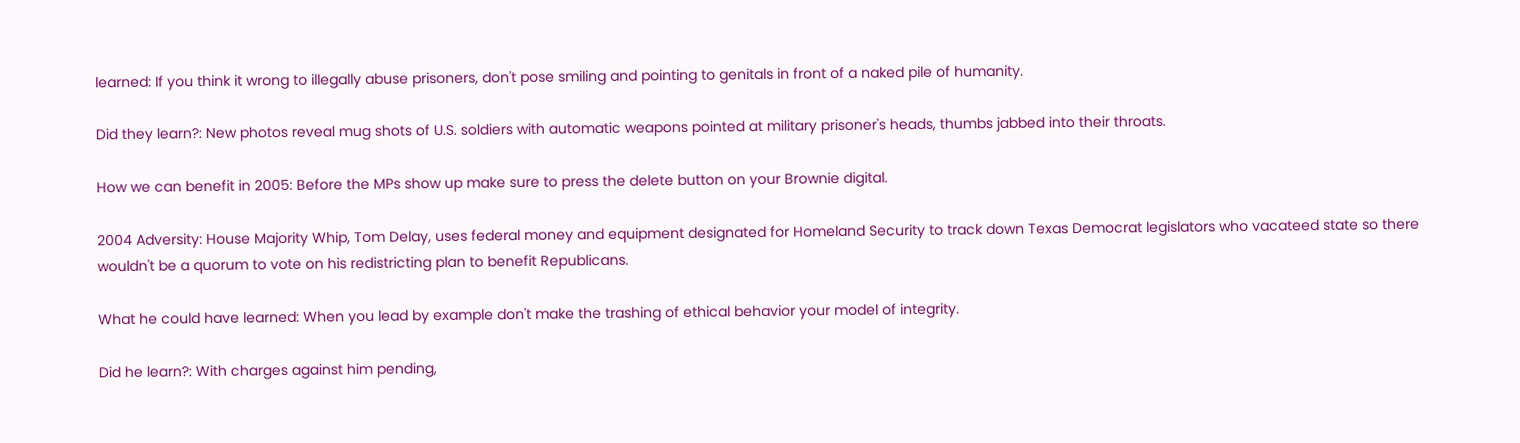learned: If you think it wrong to illegally abuse prisoners, don't pose smiling and pointing to genitals in front of a naked pile of humanity.

Did they learn?: New photos reveal mug shots of U.S. soldiers with automatic weapons pointed at military prisoner's heads, thumbs jabbed into their throats.

How we can benefit in 2005: Before the MPs show up make sure to press the delete button on your Brownie digital.

2004 Adversity: House Majority Whip, Tom Delay, uses federal money and equipment designated for Homeland Security to track down Texas Democrat legislators who vacateed state so there wouldn't be a quorum to vote on his redistricting plan to benefit Republicans.

What he could have learned: When you lead by example don't make the trashing of ethical behavior your model of integrity.

Did he learn?: With charges against him pending,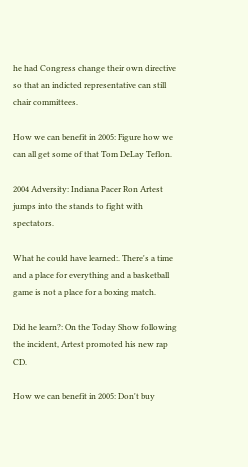he had Congress change their own directive so that an indicted representative can still chair committees.

How we can benefit in 2005: Figure how we can all get some of that Tom DeLay Teflon.

2004 Adversity: Indiana Pacer Ron Artest jumps into the stands to fight with spectators.

What he could have learned:. There's a time and a place for everything and a basketball game is not a place for a boxing match.

Did he learn?: On the Today Show following the incident, Artest promoted his new rap CD.

How we can benefit in 2005: Don't buy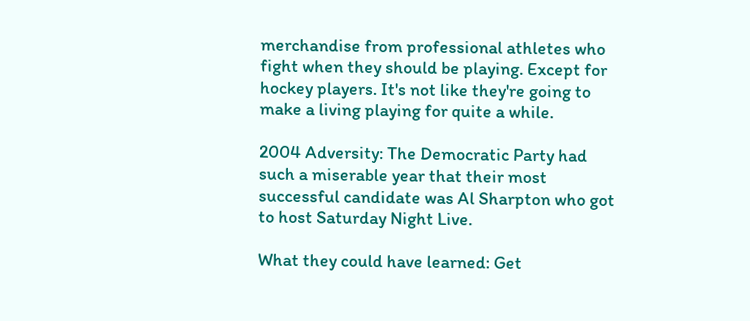merchandise from professional athletes who fight when they should be playing. Except for hockey players. It's not like they're going to make a living playing for quite a while.

2004 Adversity: The Democratic Party had such a miserable year that their most successful candidate was Al Sharpton who got to host Saturday Night Live.

What they could have learned: Get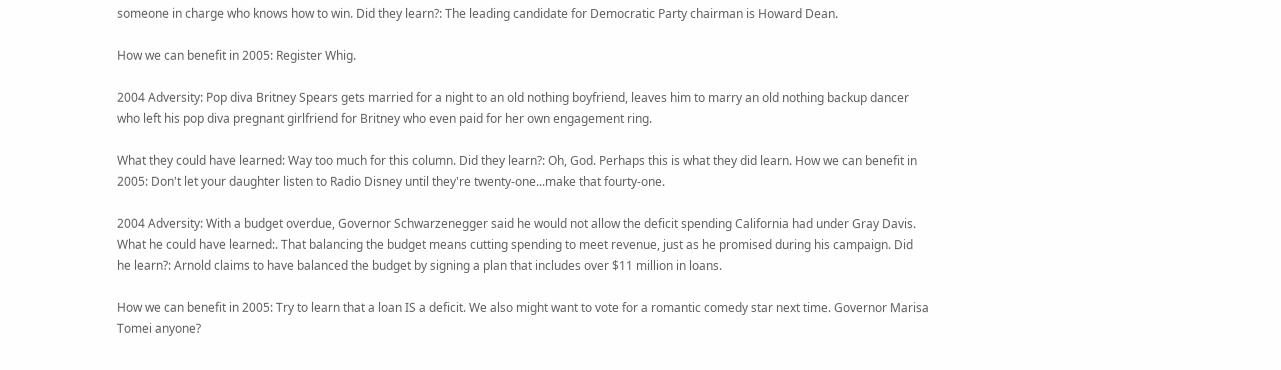someone in charge who knows how to win. Did they learn?: The leading candidate for Democratic Party chairman is Howard Dean.

How we can benefit in 2005: Register Whig.

2004 Adversity: Pop diva Britney Spears gets married for a night to an old nothing boyfriend, leaves him to marry an old nothing backup dancer who left his pop diva pregnant girlfriend for Britney who even paid for her own engagement ring.

What they could have learned: Way too much for this column. Did they learn?: Oh, God. Perhaps this is what they did learn. How we can benefit in 2005: Don't let your daughter listen to Radio Disney until they're twenty-one...make that fourty-one.

2004 Adversity: With a budget overdue, Governor Schwarzenegger said he would not allow the deficit spending California had under Gray Davis. What he could have learned:. That balancing the budget means cutting spending to meet revenue, just as he promised during his campaign. Did he learn?: Arnold claims to have balanced the budget by signing a plan that includes over $11 million in loans.

How we can benefit in 2005: Try to learn that a loan IS a deficit. We also might want to vote for a romantic comedy star next time. Governor Marisa Tomei anyone?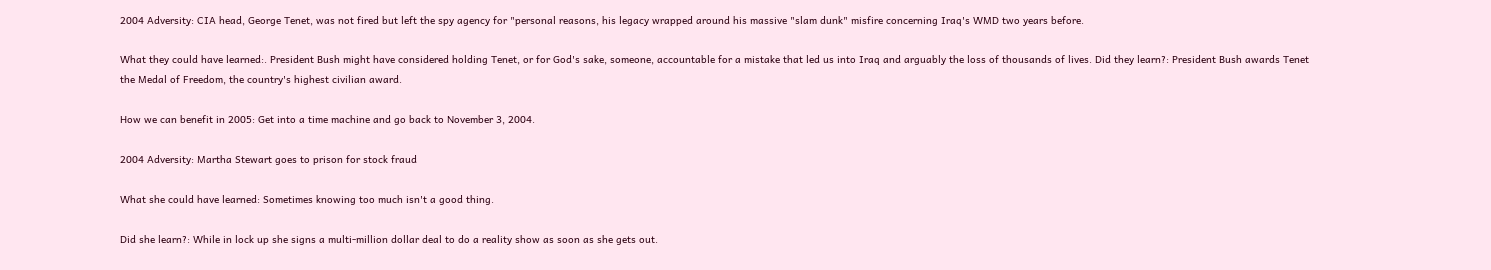2004 Adversity: CIA head, George Tenet, was not fired but left the spy agency for "personal reasons, his legacy wrapped around his massive "slam dunk" misfire concerning Iraq's WMD two years before.

What they could have learned:. President Bush might have considered holding Tenet, or for God's sake, someone, accountable for a mistake that led us into Iraq and arguably the loss of thousands of lives. Did they learn?: President Bush awards Tenet the Medal of Freedom, the country's highest civilian award.

How we can benefit in 2005: Get into a time machine and go back to November 3, 2004.

2004 Adversity: Martha Stewart goes to prison for stock fraud

What she could have learned: Sometimes knowing too much isn't a good thing.

Did she learn?: While in lock up she signs a multi-million dollar deal to do a reality show as soon as she gets out.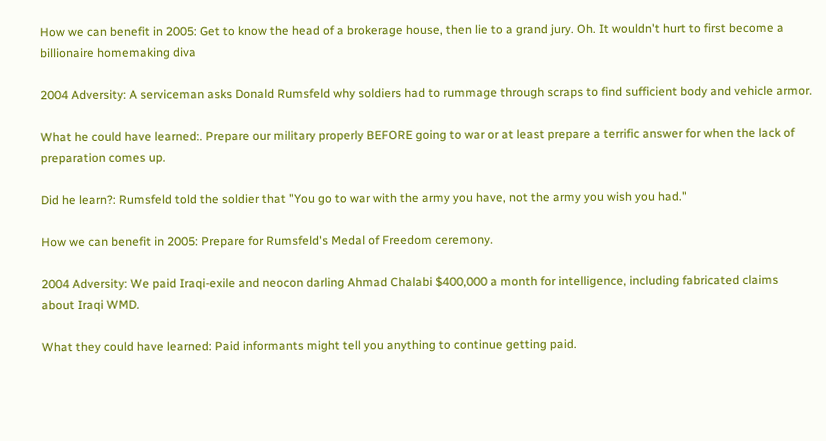How we can benefit in 2005: Get to know the head of a brokerage house, then lie to a grand jury. Oh. It wouldn't hurt to first become a billionaire homemaking diva

2004 Adversity: A serviceman asks Donald Rumsfeld why soldiers had to rummage through scraps to find sufficient body and vehicle armor.

What he could have learned:. Prepare our military properly BEFORE going to war or at least prepare a terrific answer for when the lack of preparation comes up.

Did he learn?: Rumsfeld told the soldier that "You go to war with the army you have, not the army you wish you had."

How we can benefit in 2005: Prepare for Rumsfeld's Medal of Freedom ceremony.

2004 Adversity: We paid Iraqi-exile and neocon darling Ahmad Chalabi $400,000 a month for intelligence, including fabricated claims about Iraqi WMD.

What they could have learned: Paid informants might tell you anything to continue getting paid.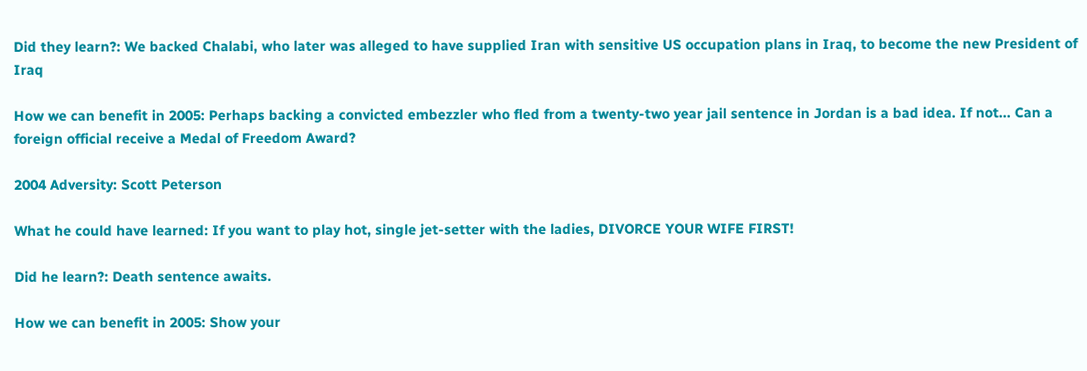Did they learn?: We backed Chalabi, who later was alleged to have supplied Iran with sensitive US occupation plans in Iraq, to become the new President of Iraq

How we can benefit in 2005: Perhaps backing a convicted embezzler who fled from a twenty-two year jail sentence in Jordan is a bad idea. If not... Can a foreign official receive a Medal of Freedom Award?

2004 Adversity: Scott Peterson

What he could have learned: If you want to play hot, single jet-setter with the ladies, DIVORCE YOUR WIFE FIRST!

Did he learn?: Death sentence awaits.

How we can benefit in 2005: Show your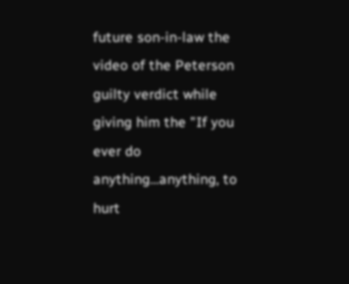future son-in-law the video of the Peterson guilty verdict while giving him the "If you ever do anything...anything, to hurt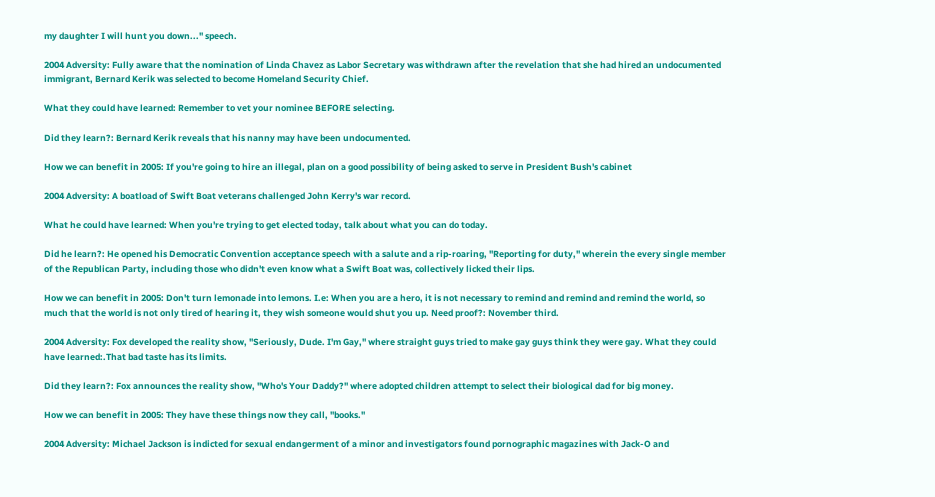my daughter I will hunt you down..." speech.

2004 Adversity: Fully aware that the nomination of Linda Chavez as Labor Secretary was withdrawn after the revelation that she had hired an undocumented immigrant, Bernard Kerik was selected to become Homeland Security Chief.

What they could have learned: Remember to vet your nominee BEFORE selecting.

Did they learn?: Bernard Kerik reveals that his nanny may have been undocumented.

How we can benefit in 2005: If you're going to hire an illegal, plan on a good possibility of being asked to serve in President Bush's cabinet

2004 Adversity: A boatload of Swift Boat veterans challenged John Kerry's war record.

What he could have learned: When you're trying to get elected today, talk about what you can do today.

Did he learn?: He opened his Democratic Convention acceptance speech with a salute and a rip-roaring, "Reporting for duty," wherein the every single member of the Republican Party, including those who didn't even know what a Swift Boat was, collectively licked their lips.

How we can benefit in 2005: Don't turn lemonade into lemons. I.e: When you are a hero, it is not necessary to remind and remind and remind the world, so much that the world is not only tired of hearing it, they wish someone would shut you up. Need proof?: November third.

2004 Adversity: Fox developed the reality show, "Seriously, Dude. I'm Gay," where straight guys tried to make gay guys think they were gay. What they could have learned:.That bad taste has its limits.

Did they learn?: Fox announces the reality show, "Who's Your Daddy?" where adopted children attempt to select their biological dad for big money.

How we can benefit in 2005: They have these things now they call, "books."

2004 Adversity: Michael Jackson is indicted for sexual endangerment of a minor and investigators found pornographic magazines with Jack-O and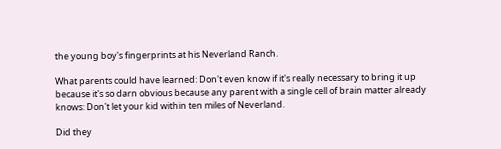the young boy's fingerprints at his Neverland Ranch.

What parents could have learned: Don't even know if it's really necessary to bring it up because it's so darn obvious because any parent with a single cell of brain matter already knows: Don't let your kid within ten miles of Neverland.

Did they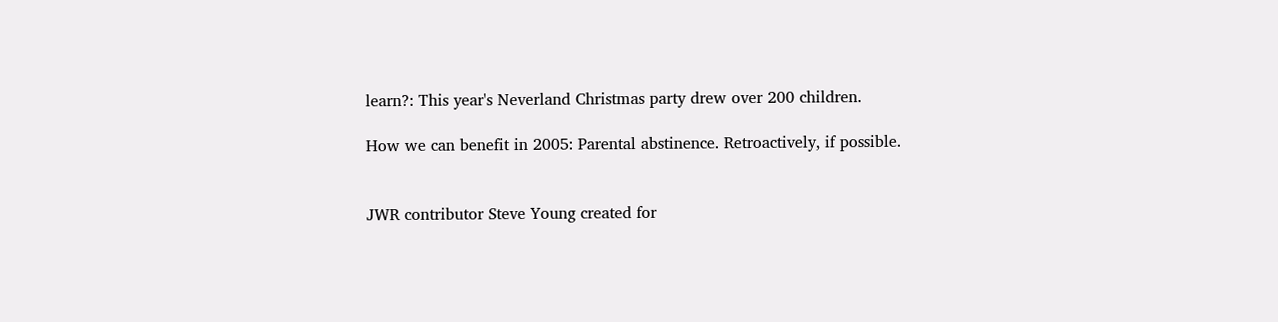learn?: This year's Neverland Christmas party drew over 200 children.

How we can benefit in 2005: Parental abstinence. Retroactively, if possible.


JWR contributor Steve Young created for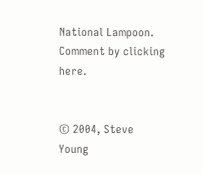National Lampoon. Comment by clicking here.


© 2004, Steve Young